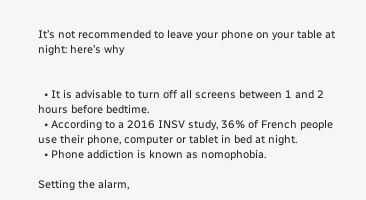It’s not recommended to leave your phone on your table at night: here’s why


  • It is advisable to turn off all screens between 1 and 2 hours before bedtime.
  • According to a 2016 INSV study, 36% of French people use their phone, computer or tablet in bed at night.
  • Phone addiction is known as nomophobia.

Setting the alarm,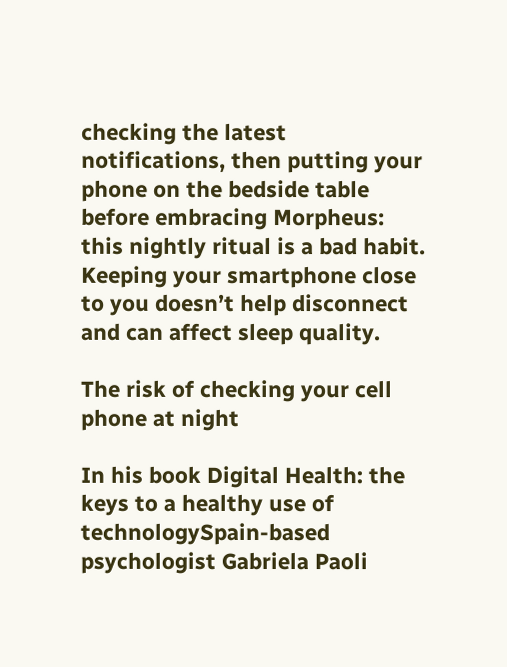checking the latest notifications, then putting your phone on the bedside table before embracing Morpheus: this nightly ritual is a bad habit. Keeping your smartphone close to you doesn’t help disconnect and can affect sleep quality.

The risk of checking your cell phone at night

In his book Digital Health: the keys to a healthy use of technologySpain-based psychologist Gabriela Paoli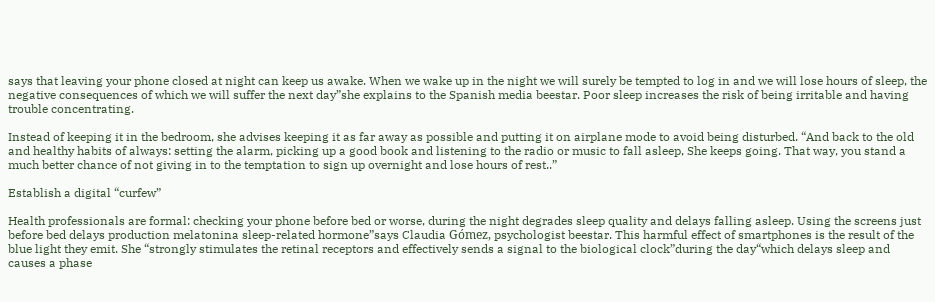says that leaving your phone closed at night can keep us awake. When we wake up in the night we will surely be tempted to log in and we will lose hours of sleep, the negative consequences of which we will suffer the next day”she explains to the Spanish media beestar. Poor sleep increases the risk of being irritable and having trouble concentrating.

Instead of keeping it in the bedroom, she advises keeping it as far away as possible and putting it on airplane mode to avoid being disturbed. “And back to the old and healthy habits of always: setting the alarm, picking up a good book and listening to the radio or music to fall asleep, She keeps going. That way, you stand a much better chance of not giving in to the temptation to sign up overnight and lose hours of rest..”

Establish a digital “curfew”

Health professionals are formal: checking your phone before bed or worse, during the night degrades sleep quality and delays falling asleep. Using the screens just before bed delays production melatonina sleep-related hormone”says Claudia Gómez, psychologist beestar. This harmful effect of smartphones is the result of the blue light they emit. She “strongly stimulates the retinal receptors and effectively sends a signal to the biological clock”during the day“which delays sleep and causes a phase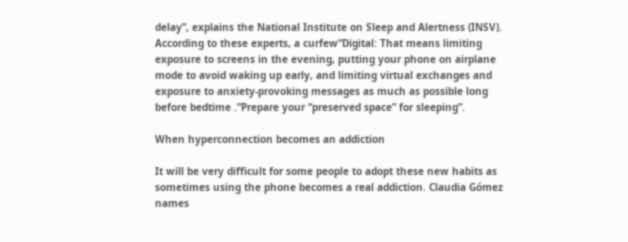delay”, explains the National Institute on Sleep and Alertness (INSV). According to these experts, a curfew“Digital: That means limiting exposure to screens in the evening, putting your phone on airplane mode to avoid waking up early, and limiting virtual exchanges and exposure to anxiety-provoking messages as much as possible long before bedtime .”Prepare your “preserved space” for sleeping”.

When hyperconnection becomes an addiction

It will be very difficult for some people to adopt these new habits as sometimes using the phone becomes a real addiction. Claudia Gómez names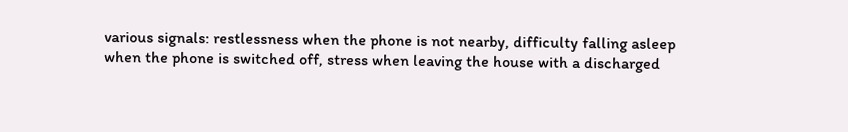various signals: restlessness when the phone is not nearby, difficulty falling asleep when the phone is switched off, stress when leaving the house with a discharged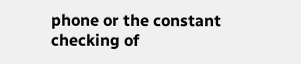phone or the constant checking of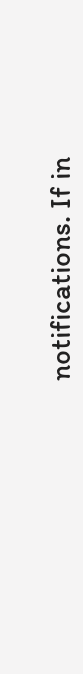notifications. If in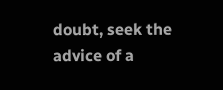doubt, seek the advice of a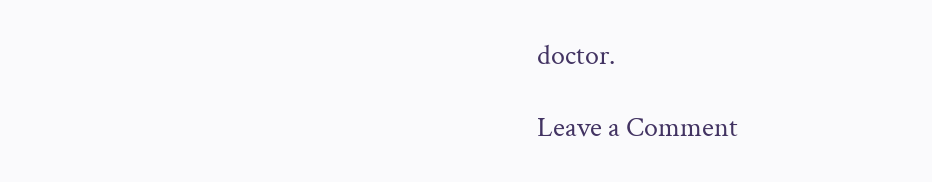doctor.

Leave a Comment